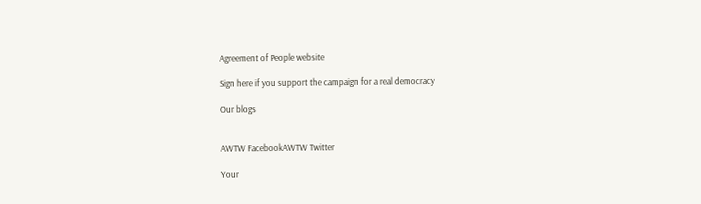Agreement of People website

Sign here if you support the campaign for a real democracy

Our blogs


AWTW FacebookAWTW Twitter

Your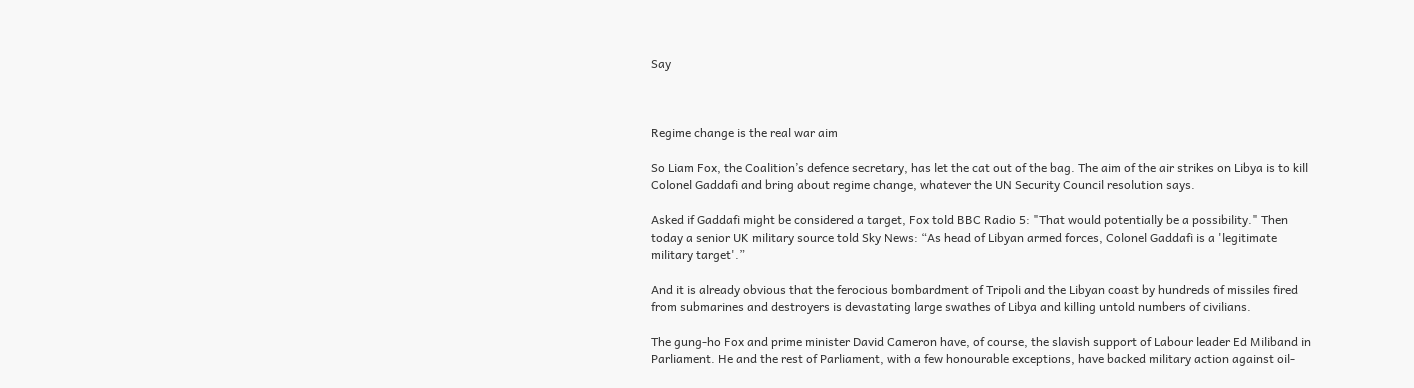Say



Regime change is the real war aim

So Liam Fox, the Coalition’s defence secretary, has let the cat out of the bag. The aim of the air strikes on Libya is to kill Colonel Gaddafi and bring about regime change, whatever the UN Security Council resolution says.

Asked if Gaddafi might be considered a target, Fox told BBC Radio 5: "That would potentially be a possibility." Then today a senior UK military source told Sky News: “As head of Libyan armed forces, Colonel Gaddafi is a 'legitimate military target'.”

And it is already obvious that the ferocious bombardment of Tripoli and the Libyan coast by hundreds of missiles fired from submarines and destroyers is devastating large swathes of Libya and killing untold numbers of civilians.

The gung-ho Fox and prime minister David Cameron have, of course, the slavish support of Labour leader Ed Miliband in Parliament. He and the rest of Parliament, with a few honourable exceptions, have backed military action against oil-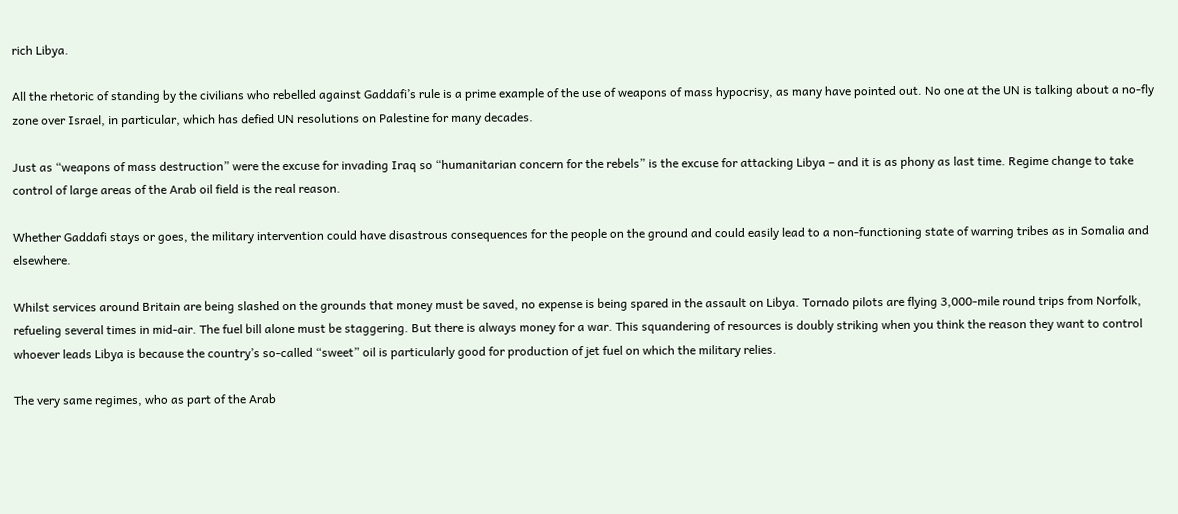rich Libya.

All the rhetoric of standing by the civilians who rebelled against Gaddafi’s rule is a prime example of the use of weapons of mass hypocrisy, as many have pointed out. No one at the UN is talking about a no-fly zone over Israel, in particular, which has defied UN resolutions on Palestine for many decades.

Just as “weapons of mass destruction” were the excuse for invading Iraq so “humanitarian concern for the rebels” is the excuse for attacking Libya – and it is as phony as last time. Regime change to take control of large areas of the Arab oil field is the real reason.

Whether Gaddafi stays or goes, the military intervention could have disastrous consequences for the people on the ground and could easily lead to a non-functioning state of warring tribes as in Somalia and elsewhere.

Whilst services around Britain are being slashed on the grounds that money must be saved, no expense is being spared in the assault on Libya. Tornado pilots are flying 3,000-mile round trips from Norfolk, refueling several times in mid-air. The fuel bill alone must be staggering. But there is always money for a war. This squandering of resources is doubly striking when you think the reason they want to control whoever leads Libya is because the country’s so-called “sweet” oil is particularly good for production of jet fuel on which the military relies.

The very same regimes, who as part of the Arab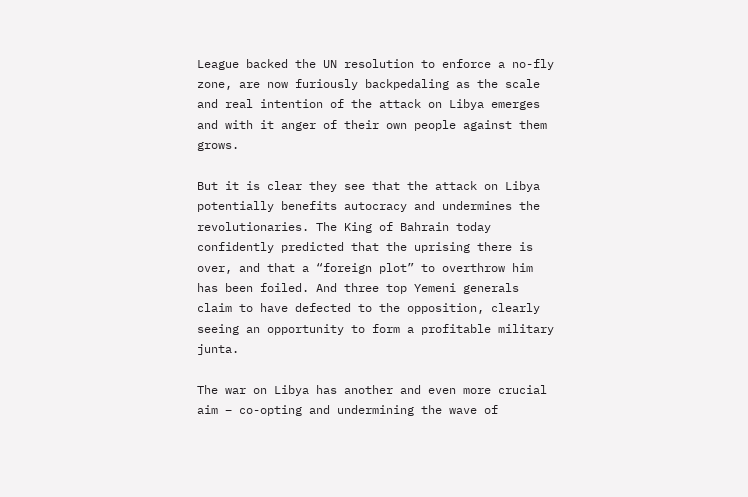League backed the UN resolution to enforce a no-fly zone, are now furiously backpedaling as the scale and real intention of the attack on Libya emerges and with it anger of their own people against them grows.

But it is clear they see that the attack on Libya potentially benefits autocracy and undermines the revolutionaries. The King of Bahrain today confidently predicted that the uprising there is over, and that a “foreign plot” to overthrow him has been foiled. And three top Yemeni generals claim to have defected to the opposition, clearly seeing an opportunity to form a profitable military junta.

The war on Libya has another and even more crucial aim – co-opting and undermining the wave of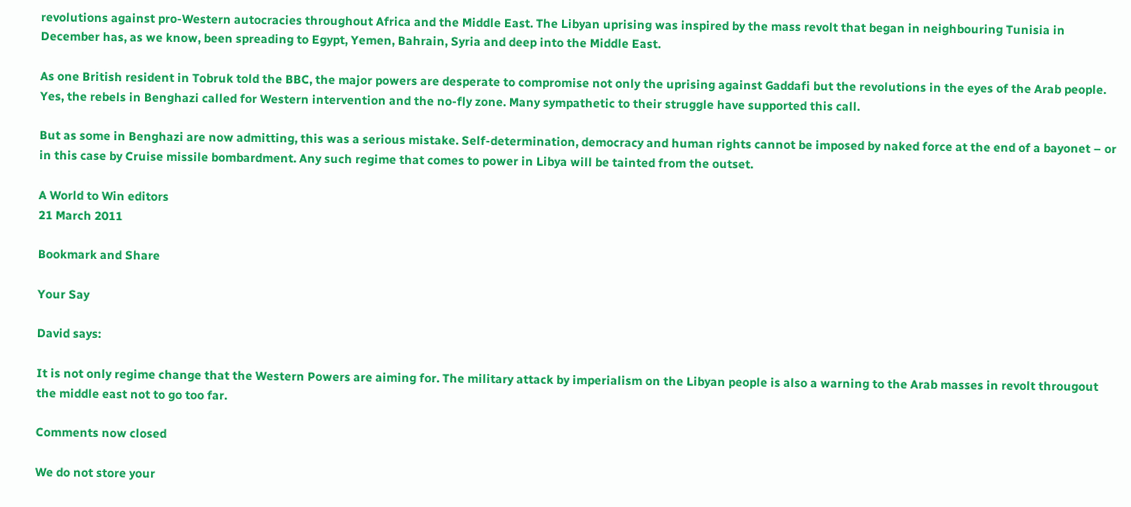revolutions against pro-Western autocracies throughout Africa and the Middle East. The Libyan uprising was inspired by the mass revolt that began in neighbouring Tunisia in December has, as we know, been spreading to Egypt, Yemen, Bahrain, Syria and deep into the Middle East.

As one British resident in Tobruk told the BBC, the major powers are desperate to compromise not only the uprising against Gaddafi but the revolutions in the eyes of the Arab people. Yes, the rebels in Benghazi called for Western intervention and the no-fly zone. Many sympathetic to their struggle have supported this call.

But as some in Benghazi are now admitting, this was a serious mistake. Self-determination, democracy and human rights cannot be imposed by naked force at the end of a bayonet – or in this case by Cruise missile bombardment. Any such regime that comes to power in Libya will be tainted from the outset.

A World to Win editors
21 March 2011

Bookmark and Share

Your Say

David says:

It is not only regime change that the Western Powers are aiming for. The military attack by imperialism on the Libyan people is also a warning to the Arab masses in revolt througout the middle east not to go too far.

Comments now closed

We do not store your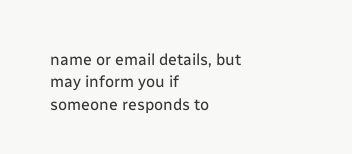name or email details, but may inform you if someone responds to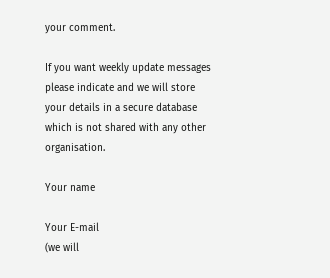your comment.

If you want weekly update messages please indicate and we will store your details in a secure database which is not shared with any other organisation.

Your name

Your E-mail
(we will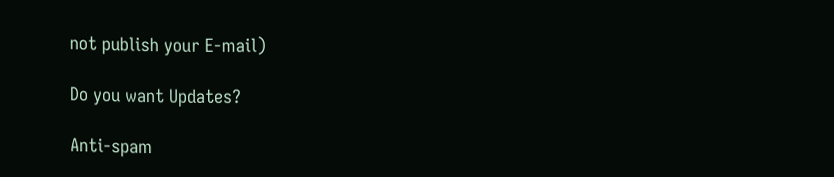not publish your E-mail)

Do you want Updates?

Anti-spam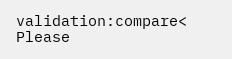validation:compare< Please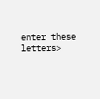enter these letters>